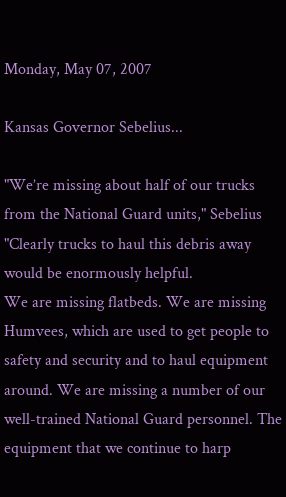Monday, May 07, 2007

Kansas Governor Sebelius...

"We’re missing about half of our trucks from the National Guard units," Sebelius
"Clearly trucks to haul this debris away would be enormously helpful.
We are missing flatbeds. We are missing Humvees, which are used to get people to
safety and security and to haul equipment around. We are missing a number of our
well-trained National Guard personnel. The equipment that we continue to harp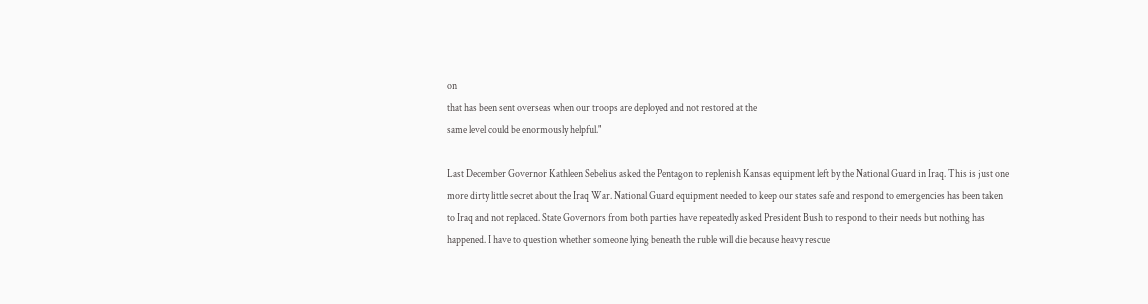on
that has been sent overseas when our troops are deployed and not restored at the
same level could be enormously helpful."

Last December Governor Kathleen Sebelius asked the Pentagon to replenish Kansas equipment left by the National Guard in Iraq. This is just one more dirty little secret about the Iraq War. National Guard equipment needed to keep our states safe and respond to emergencies has been taken to Iraq and not replaced. State Governors from both parties have repeatedly asked President Bush to respond to their needs but nothing has happened. I have to question whether someone lying beneath the ruble will die because heavy rescue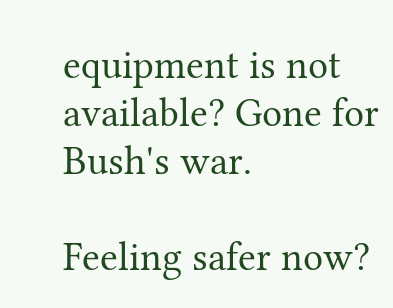equipment is not available? Gone for Bush's war.

Feeling safer now?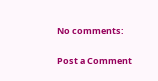No comments:

Post a Comment